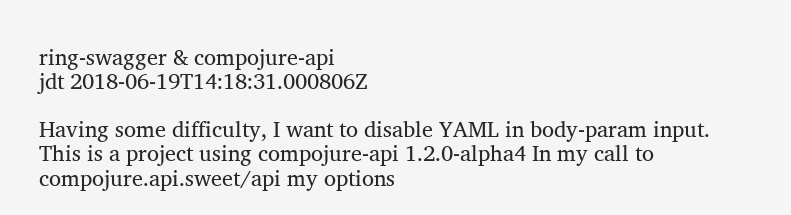ring-swagger & compojure-api
jdt 2018-06-19T14:18:31.000806Z

Having some difficulty, I want to disable YAML in body-param input. This is a project using compojure-api 1.2.0-alpha4 In my call to compojure.api.sweet/api my options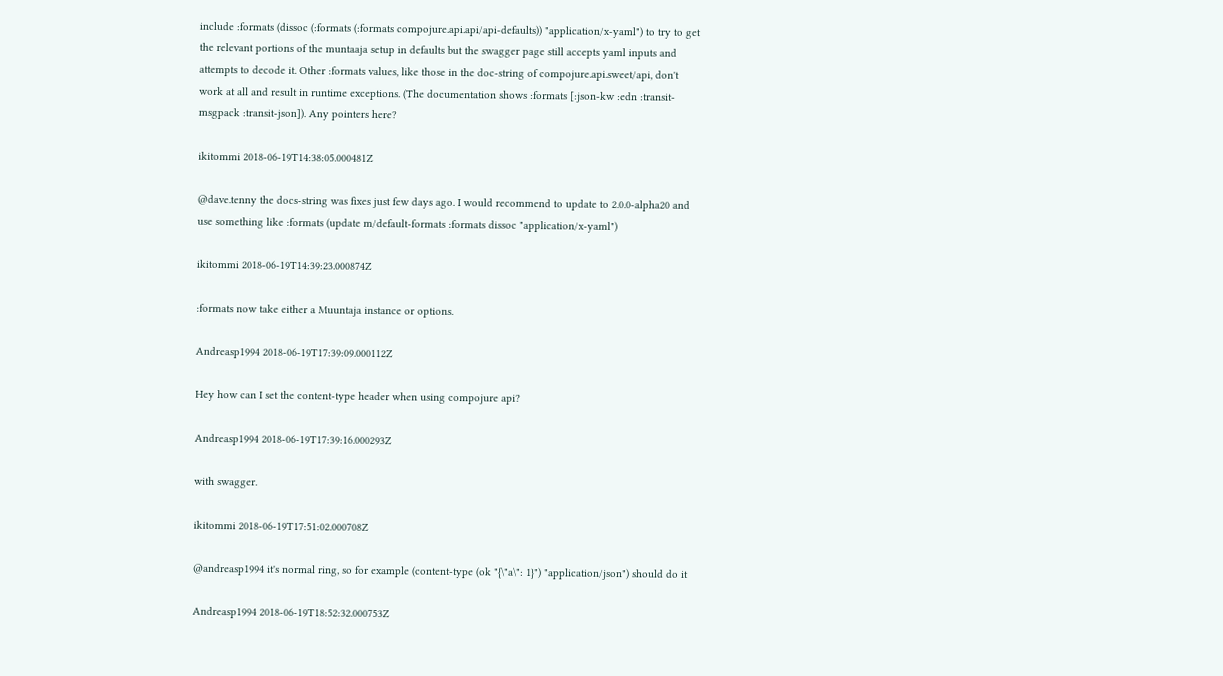include :formats (dissoc (:formats (:formats compojure.api.api/api-defaults)) "application/x-yaml") to try to get the relevant portions of the muntaaja setup in defaults but the swagger page still accepts yaml inputs and attempts to decode it. Other :formats values, like those in the doc-string of compojure.api.sweet/api, don't work at all and result in runtime exceptions. (The documentation shows :formats [:json-kw :edn :transit-msgpack :transit-json]). Any pointers here?

ikitommi 2018-06-19T14:38:05.000481Z

@dave.tenny the docs-string was fixes just few days ago. I would recommend to update to 2.0.0-alpha20 and use something like :formats (update m/default-formats :formats dissoc "application/x-yaml")

ikitommi 2018-06-19T14:39:23.000874Z

:formats now take either a Muuntaja instance or options.

Andreasp1994 2018-06-19T17:39:09.000112Z

Hey how can I set the content-type header when using compojure api?

Andreasp1994 2018-06-19T17:39:16.000293Z

with swagger.

ikitommi 2018-06-19T17:51:02.000708Z

@andreasp1994 it's normal ring, so for example (content-type (ok "{\"a\": 1}") "application/json") should do it

Andreasp1994 2018-06-19T18:52:32.000753Z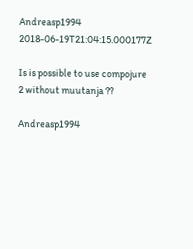Andreasp1994 2018-06-19T21:04:15.000177Z

Is is possible to use compojure 2 without muutanja ??

Andreasp1994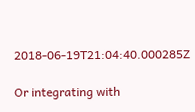2018-06-19T21:04:40.000285Z

Or integrating with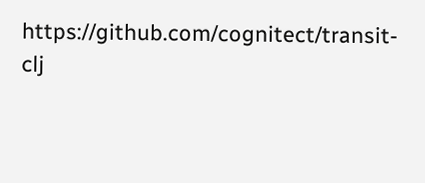https://github.com/cognitect/transit-clj